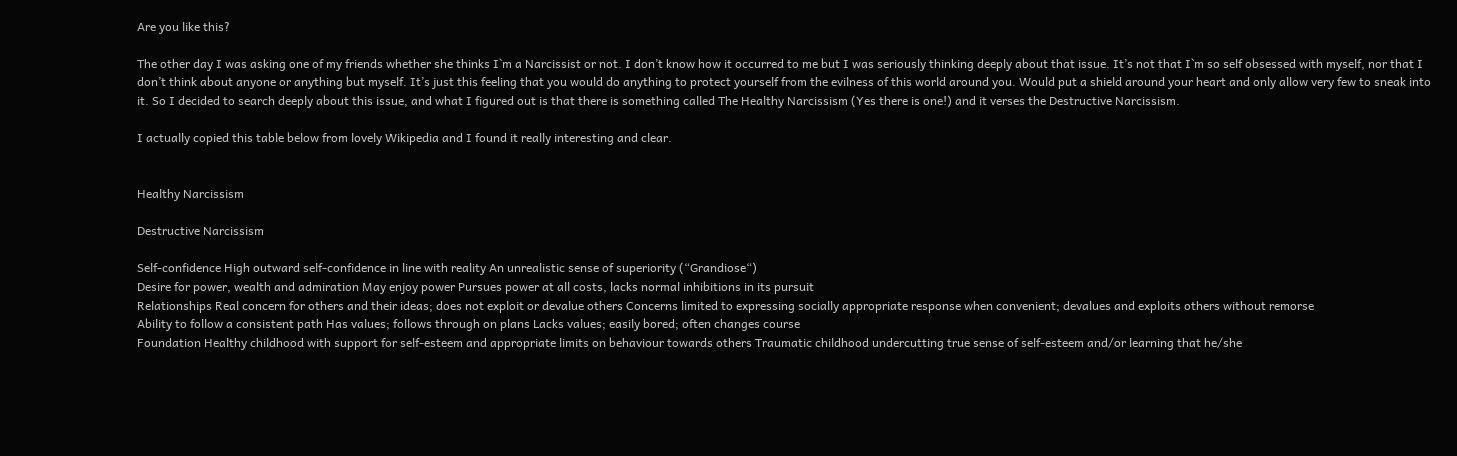Are you like this?

The other day I was asking one of my friends whether she thinks I`m a Narcissist or not. I don’t know how it occurred to me but I was seriously thinking deeply about that issue. It’s not that I`m so self obsessed with myself, nor that I don’t think about anyone or anything but myself. It’s just this feeling that you would do anything to protect yourself from the evilness of this world around you. Would put a shield around your heart and only allow very few to sneak into it. So I decided to search deeply about this issue, and what I figured out is that there is something called The Healthy Narcissism (Yes there is one!) and it verses the Destructive Narcissism.

I actually copied this table below from lovely Wikipedia and I found it really interesting and clear.


Healthy Narcissism

Destructive Narcissism

Self-confidence High outward self-confidence in line with reality An unrealistic sense of superiority (“Grandiose“)
Desire for power, wealth and admiration May enjoy power Pursues power at all costs, lacks normal inhibitions in its pursuit
Relationships Real concern for others and their ideas; does not exploit or devalue others Concerns limited to expressing socially appropriate response when convenient; devalues and exploits others without remorse
Ability to follow a consistent path Has values; follows through on plans Lacks values; easily bored; often changes course
Foundation Healthy childhood with support for self-esteem and appropriate limits on behaviour towards others Traumatic childhood undercutting true sense of self-esteem and/or learning that he/she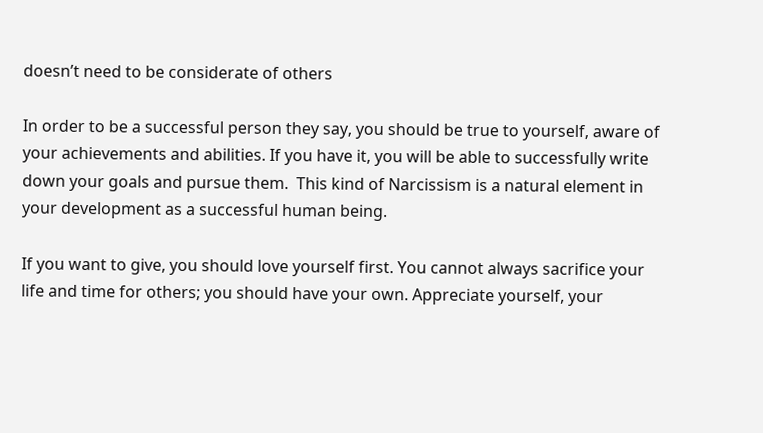doesn’t need to be considerate of others

In order to be a successful person they say, you should be true to yourself, aware of your achievements and abilities. If you have it, you will be able to successfully write down your goals and pursue them.  This kind of Narcissism is a natural element in your development as a successful human being.

If you want to give, you should love yourself first. You cannot always sacrifice your life and time for others; you should have your own. Appreciate yourself, your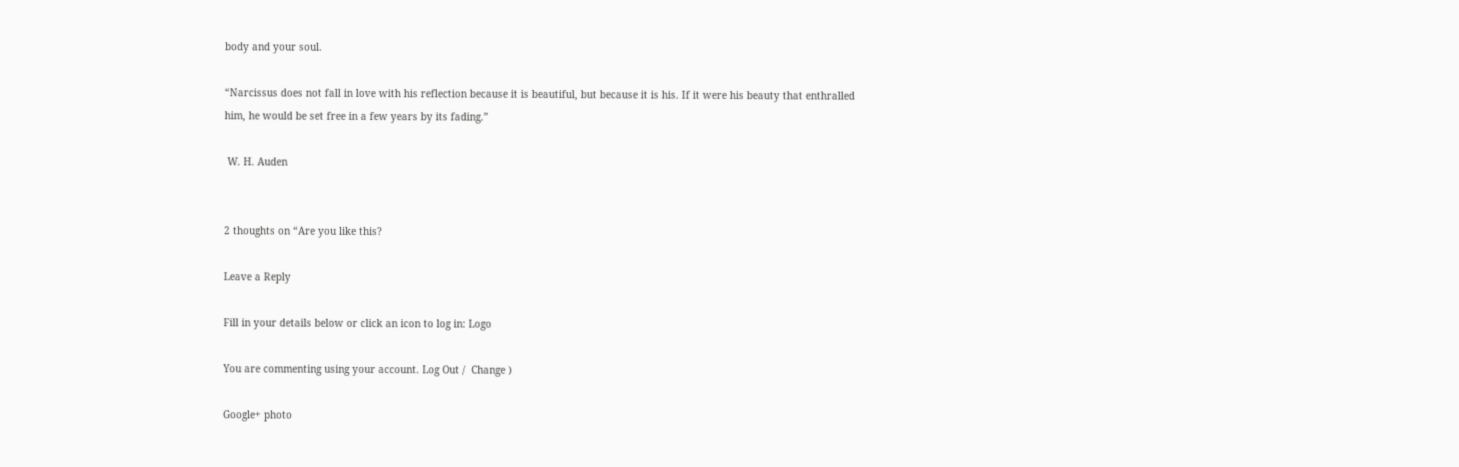body and your soul.

“Narcissus does not fall in love with his reflection because it is beautiful, but because it is his. If it were his beauty that enthralled him, he would be set free in a few years by its fading.”

 W. H. Auden


2 thoughts on “Are you like this?

Leave a Reply

Fill in your details below or click an icon to log in: Logo

You are commenting using your account. Log Out /  Change )

Google+ photo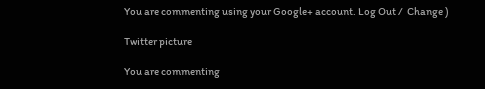You are commenting using your Google+ account. Log Out /  Change )

Twitter picture

You are commenting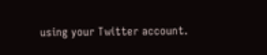using your Twitter account.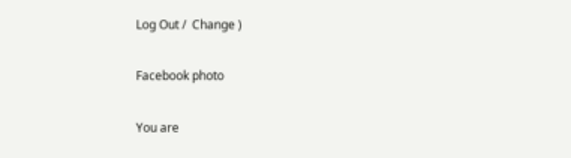Log Out /  Change )

Facebook photo

You are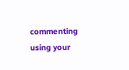commenting using your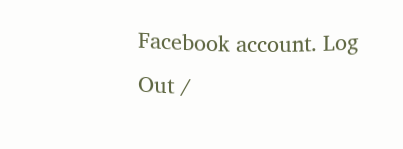Facebook account. Log Out /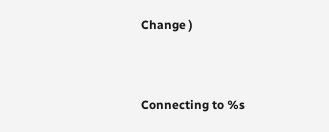Change )


Connecting to %s